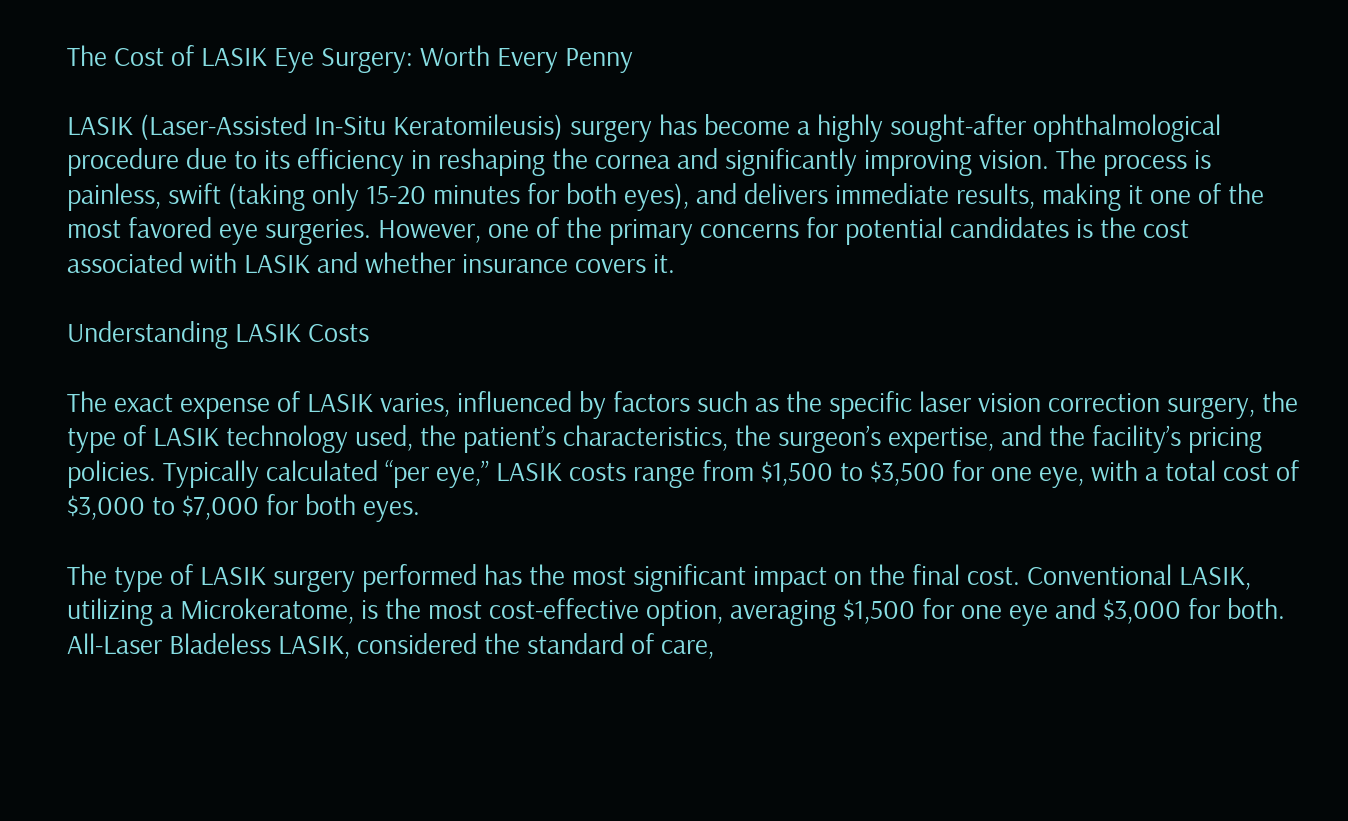The Cost of LASIK Eye Surgery: Worth Every Penny

LASIK (Laser-Assisted In-Situ Keratomileusis) surgery has become a highly sought-after ophthalmological procedure due to its efficiency in reshaping the cornea and significantly improving vision. The process is painless, swift (taking only 15-20 minutes for both eyes), and delivers immediate results, making it one of the most favored eye surgeries. However, one of the primary concerns for potential candidates is the cost associated with LASIK and whether insurance covers it.

Understanding LASIK Costs

The exact expense of LASIK varies, influenced by factors such as the specific laser vision correction surgery, the type of LASIK technology used, the patient’s characteristics, the surgeon’s expertise, and the facility’s pricing policies. Typically calculated “per eye,” LASIK costs range from $1,500 to $3,500 for one eye, with a total cost of $3,000 to $7,000 for both eyes.

The type of LASIK surgery performed has the most significant impact on the final cost. Conventional LASIK, utilizing a Microkeratome, is the most cost-effective option, averaging $1,500 for one eye and $3,000 for both. All-Laser Bladeless LASIK, considered the standard of care,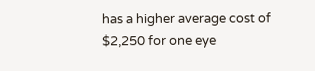has a higher average cost of $2,250 for one eye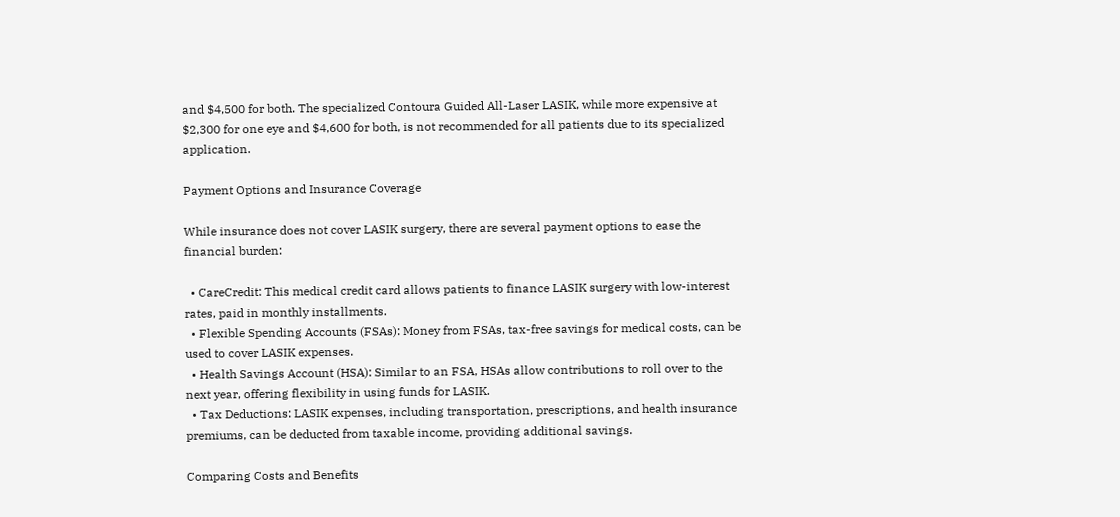and $4,500 for both. The specialized Contoura Guided All-Laser LASIK, while more expensive at $2,300 for one eye and $4,600 for both, is not recommended for all patients due to its specialized application.

Payment Options and Insurance Coverage

While insurance does not cover LASIK surgery, there are several payment options to ease the financial burden:

  • CareCredit: This medical credit card allows patients to finance LASIK surgery with low-interest rates, paid in monthly installments.
  • Flexible Spending Accounts (FSAs): Money from FSAs, tax-free savings for medical costs, can be used to cover LASIK expenses.
  • Health Savings Account (HSA): Similar to an FSA, HSAs allow contributions to roll over to the next year, offering flexibility in using funds for LASIK.
  • Tax Deductions: LASIK expenses, including transportation, prescriptions, and health insurance premiums, can be deducted from taxable income, providing additional savings.

Comparing Costs and Benefits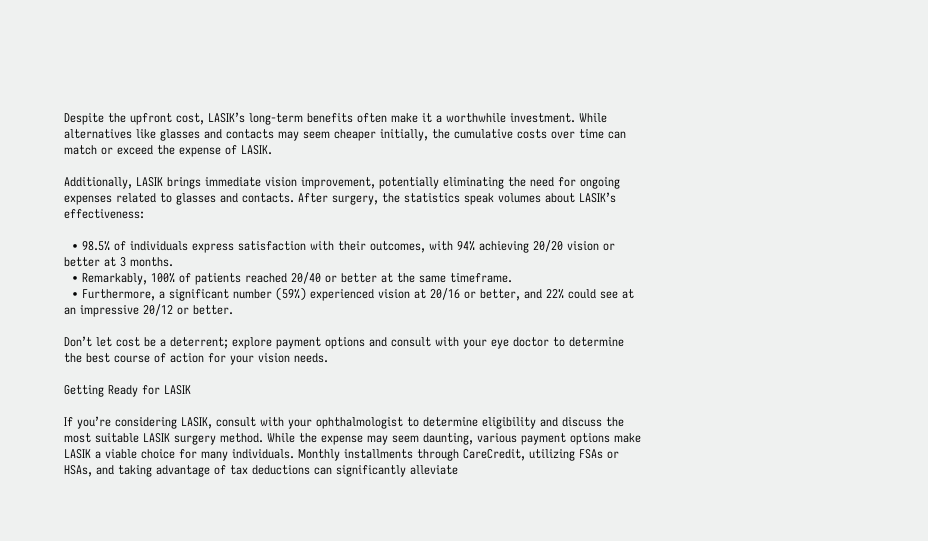Despite the upfront cost, LASIK’s long-term benefits often make it a worthwhile investment. While alternatives like glasses and contacts may seem cheaper initially, the cumulative costs over time can match or exceed the expense of LASIK.

Additionally, LASIK brings immediate vision improvement, potentially eliminating the need for ongoing expenses related to glasses and contacts. After surgery, the statistics speak volumes about LASIK’s effectiveness:

  • 98.5% of individuals express satisfaction with their outcomes, with 94% achieving 20/20 vision or better at 3 months.
  • Remarkably, 100% of patients reached 20/40 or better at the same timeframe.
  • Furthermore, a significant number (59%) experienced vision at 20/16 or better, and 22% could see at an impressive 20/12 or better.

Don’t let cost be a deterrent; explore payment options and consult with your eye doctor to determine the best course of action for your vision needs.

Getting Ready for LASIK

If you’re considering LASIK, consult with your ophthalmologist to determine eligibility and discuss the most suitable LASIK surgery method. While the expense may seem daunting, various payment options make LASIK a viable choice for many individuals. Monthly installments through CareCredit, utilizing FSAs or HSAs, and taking advantage of tax deductions can significantly alleviate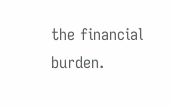the financial burden.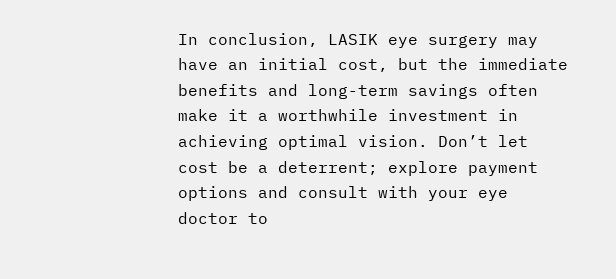In conclusion, LASIK eye surgery may have an initial cost, but the immediate benefits and long-term savings often make it a worthwhile investment in achieving optimal vision. Don’t let cost be a deterrent; explore payment options and consult with your eye doctor to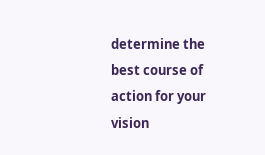determine the best course of action for your vision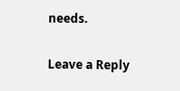needs.

Leave a Reply